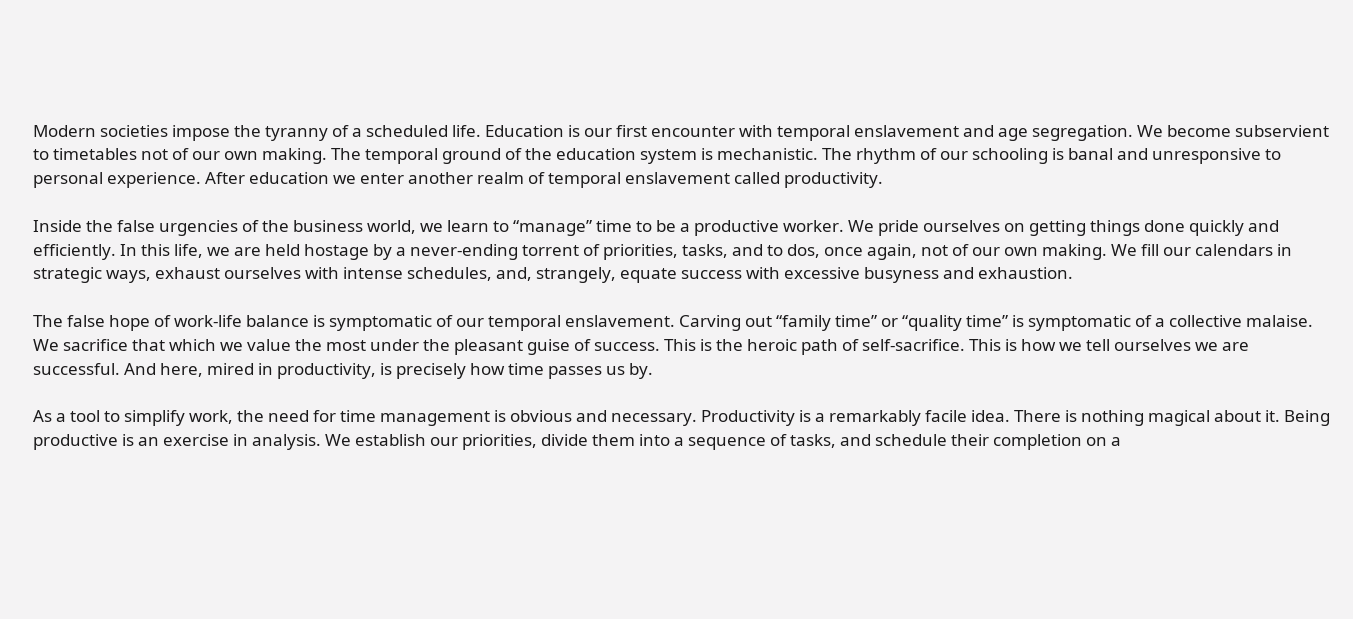Modern societies impose the tyranny of a scheduled life. Education is our first encounter with temporal enslavement and age segregation. We become subservient to timetables not of our own making. The temporal ground of the education system is mechanistic. The rhythm of our schooling is banal and unresponsive to personal experience. After education we enter another realm of temporal enslavement called productivity.

Inside the false urgencies of the business world, we learn to “manage” time to be a productive worker. We pride ourselves on getting things done quickly and efficiently. In this life, we are held hostage by a never-ending torrent of priorities, tasks, and to dos, once again, not of our own making. We fill our calendars in strategic ways, exhaust ourselves with intense schedules, and, strangely, equate success with excessive busyness and exhaustion.

The false hope of work-life balance is symptomatic of our temporal enslavement. Carving out “family time” or “quality time” is symptomatic of a collective malaise. We sacrifice that which we value the most under the pleasant guise of success. This is the heroic path of self-sacrifice. This is how we tell ourselves we are successful. And here, mired in productivity, is precisely how time passes us by.

As a tool to simplify work, the need for time management is obvious and necessary. Productivity is a remarkably facile idea. There is nothing magical about it. Being productive is an exercise in analysis. We establish our priorities, divide them into a sequence of tasks, and schedule their completion on a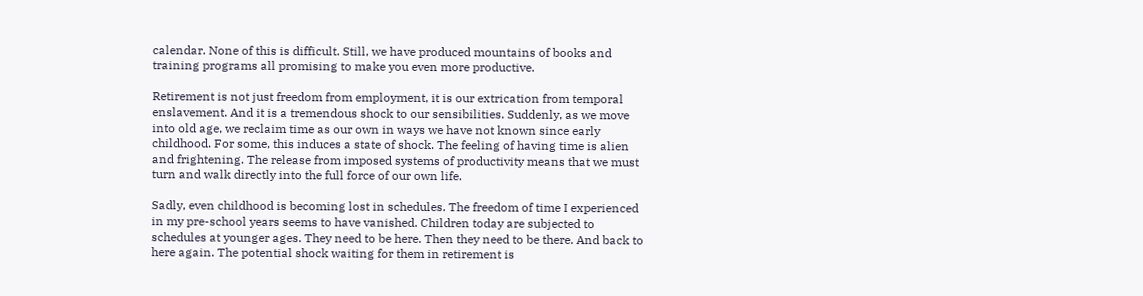calendar. None of this is difficult. Still, we have produced mountains of books and training programs all promising to make you even more productive.

Retirement is not just freedom from employment, it is our extrication from temporal enslavement. And it is a tremendous shock to our sensibilities. Suddenly, as we move into old age, we reclaim time as our own in ways we have not known since early childhood. For some, this induces a state of shock. The feeling of having time is alien and frightening. The release from imposed systems of productivity means that we must turn and walk directly into the full force of our own life.

Sadly, even childhood is becoming lost in schedules. The freedom of time I experienced in my pre-school years seems to have vanished. Children today are subjected to schedules at younger ages. They need to be here. Then they need to be there. And back to here again. The potential shock waiting for them in retirement is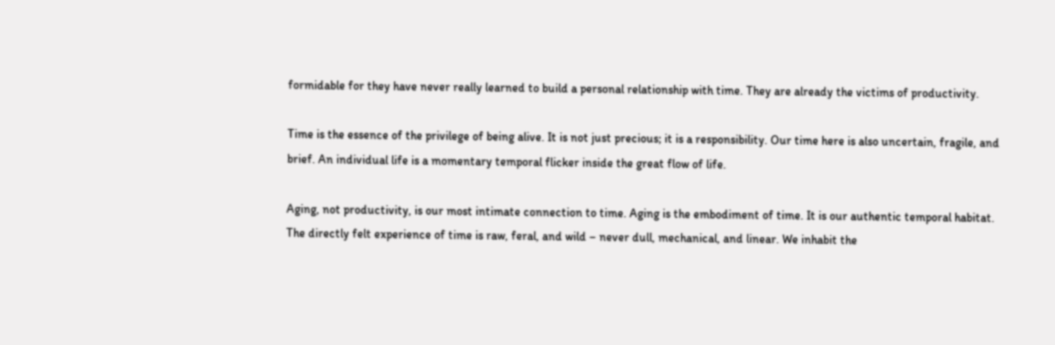formidable for they have never really learned to build a personal relationship with time. They are already the victims of productivity.

Time is the essence of the privilege of being alive. It is not just precious; it is a responsibility. Our time here is also uncertain, fragile, and brief. An individual life is a momentary temporal flicker inside the great flow of life.

Aging, not productivity, is our most intimate connection to time. Aging is the embodiment of time. It is our authentic temporal habitat. The directly felt experience of time is raw, feral, and wild – never dull, mechanical, and linear. We inhabit the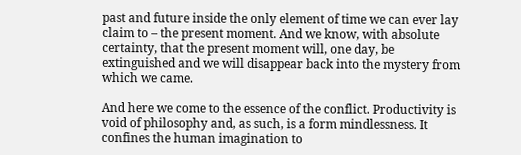past and future inside the only element of time we can ever lay claim to – the present moment. And we know, with absolute certainty, that the present moment will, one day, be extinguished and we will disappear back into the mystery from which we came.

And here we come to the essence of the conflict. Productivity is void of philosophy and, as such, is a form mindlessness. It confines the human imagination to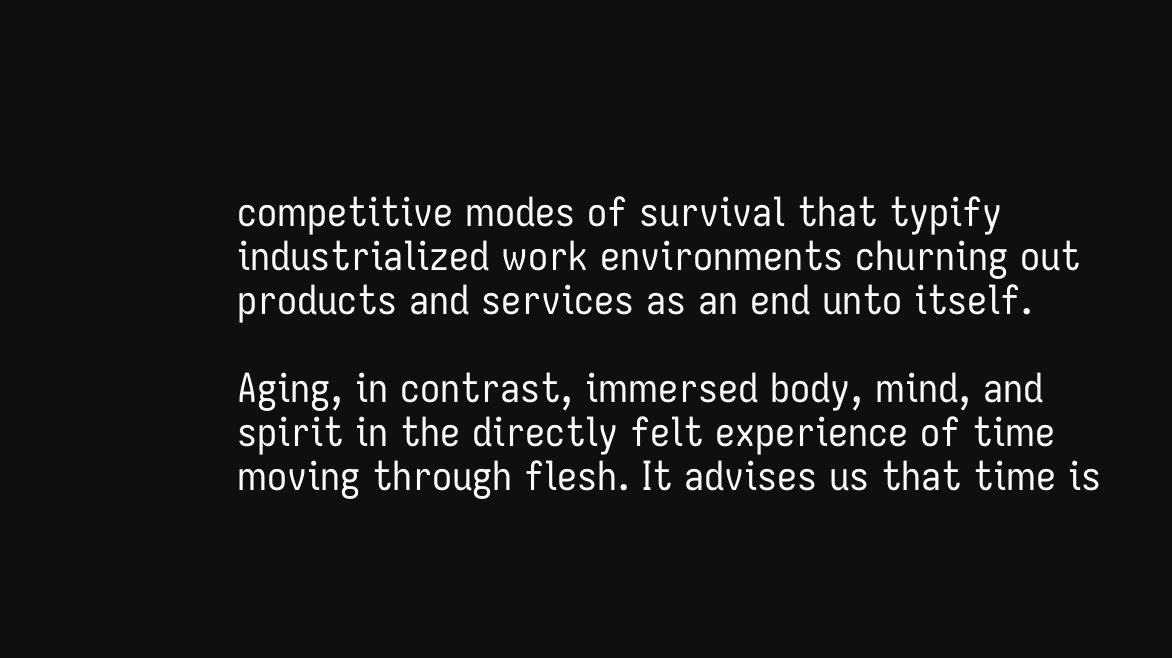competitive modes of survival that typify industrialized work environments churning out products and services as an end unto itself.

Aging, in contrast, immersed body, mind, and spirit in the directly felt experience of time moving through flesh. It advises us that time is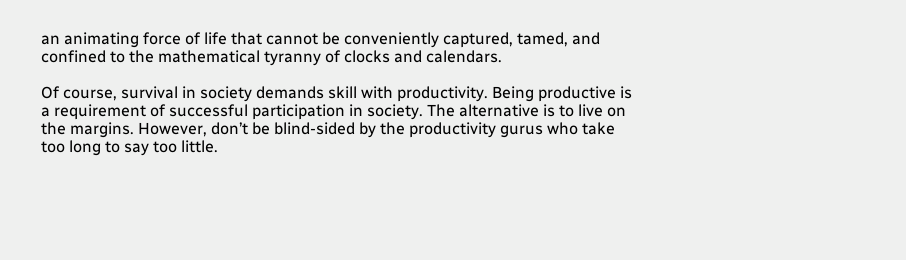an animating force of life that cannot be conveniently captured, tamed, and confined to the mathematical tyranny of clocks and calendars.

Of course, survival in society demands skill with productivity. Being productive is a requirement of successful participation in society. The alternative is to live on the margins. However, don’t be blind-sided by the productivity gurus who take too long to say too little.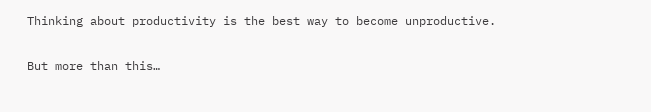Thinking about productivity is the best way to become unproductive.

But more than this…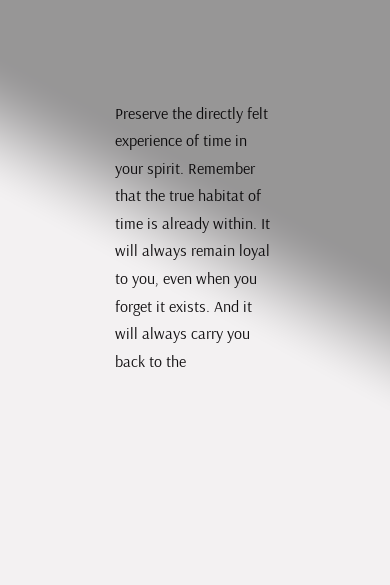Preserve the directly felt experience of time in your spirit. Remember that the true habitat of time is already within. It will always remain loyal to you, even when you forget it exists. And it will always carry you back to the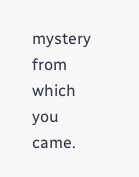mystery from which you came.